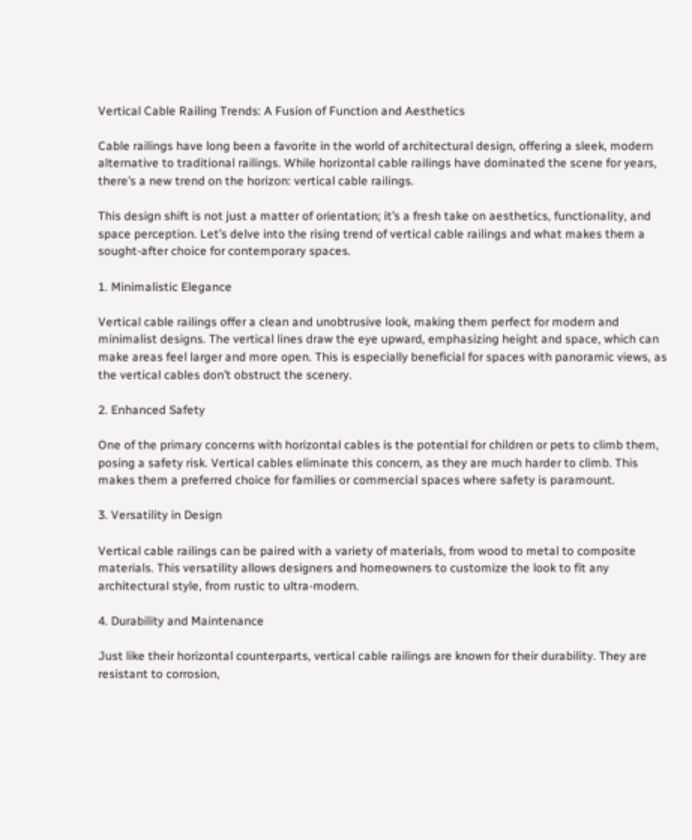Vertical Cable Railing Trends: A Fusion of Function and Aesthetics

Cable railings have long been a favorite in the world of architectural design, offering a sleek, modern alternative to traditional railings. While horizontal cable railings have dominated the scene for years, there’s a new trend on the horizon: vertical cable railings.

This design shift is not just a matter of orientation; it’s a fresh take on aesthetics, functionality, and space perception. Let’s delve into the rising trend of vertical cable railings and what makes them a sought-after choice for contemporary spaces.

1. Minimalistic Elegance

Vertical cable railings offer a clean and unobtrusive look, making them perfect for modern and minimalist designs. The vertical lines draw the eye upward, emphasizing height and space, which can make areas feel larger and more open. This is especially beneficial for spaces with panoramic views, as the vertical cables don’t obstruct the scenery.

2. Enhanced Safety

One of the primary concerns with horizontal cables is the potential for children or pets to climb them, posing a safety risk. Vertical cables eliminate this concern, as they are much harder to climb. This makes them a preferred choice for families or commercial spaces where safety is paramount.

3. Versatility in Design

Vertical cable railings can be paired with a variety of materials, from wood to metal to composite materials. This versatility allows designers and homeowners to customize the look to fit any architectural style, from rustic to ultra-modern.

4. Durability and Maintenance

Just like their horizontal counterparts, vertical cable railings are known for their durability. They are resistant to corrosion,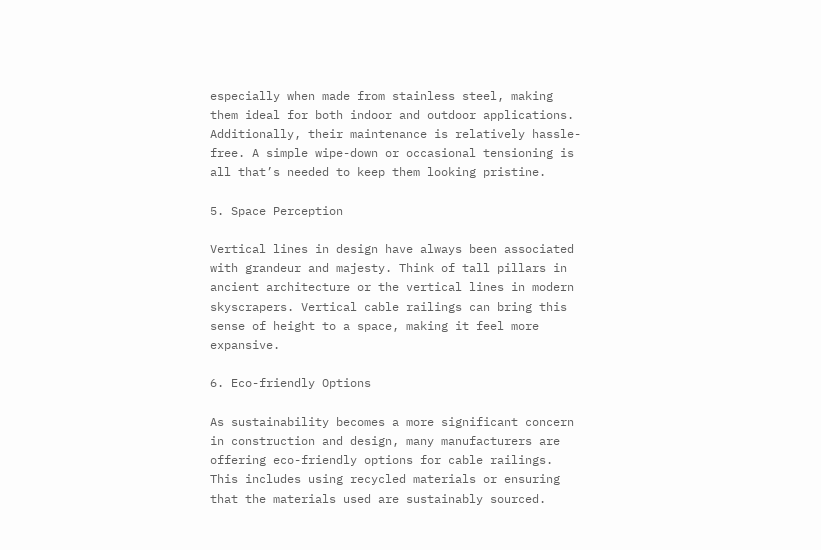especially when made from stainless steel, making them ideal for both indoor and outdoor applications. Additionally, their maintenance is relatively hassle-free. A simple wipe-down or occasional tensioning is all that’s needed to keep them looking pristine.

5. Space Perception

Vertical lines in design have always been associated with grandeur and majesty. Think of tall pillars in ancient architecture or the vertical lines in modern skyscrapers. Vertical cable railings can bring this sense of height to a space, making it feel more expansive.

6. Eco-friendly Options

As sustainability becomes a more significant concern in construction and design, many manufacturers are offering eco-friendly options for cable railings. This includes using recycled materials or ensuring that the materials used are sustainably sourced.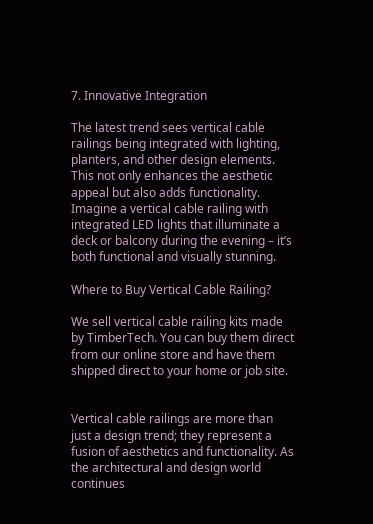7. Innovative Integration

The latest trend sees vertical cable railings being integrated with lighting, planters, and other design elements. This not only enhances the aesthetic appeal but also adds functionality. Imagine a vertical cable railing with integrated LED lights that illuminate a deck or balcony during the evening – it’s both functional and visually stunning.

Where to Buy Vertical Cable Railing?

We sell vertical cable railing kits made by TimberTech. You can buy them direct from our online store and have them shipped direct to your home or job site.


Vertical cable railings are more than just a design trend; they represent a fusion of aesthetics and functionality. As the architectural and design world continues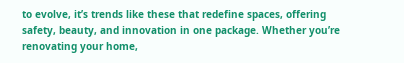to evolve, it’s trends like these that redefine spaces, offering safety, beauty, and innovation in one package. Whether you’re renovating your home,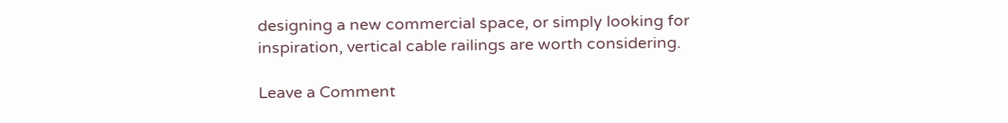designing a new commercial space, or simply looking for inspiration, vertical cable railings are worth considering.

Leave a Comment